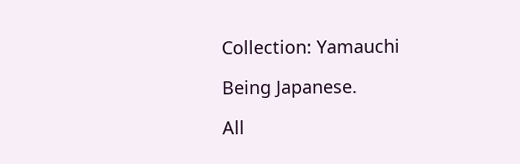Collection: Yamauchi

Being Japanese.

All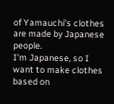of Yamauchi's clothes are made by Japanese people.
I'm Japanese, so I want to make clothes based on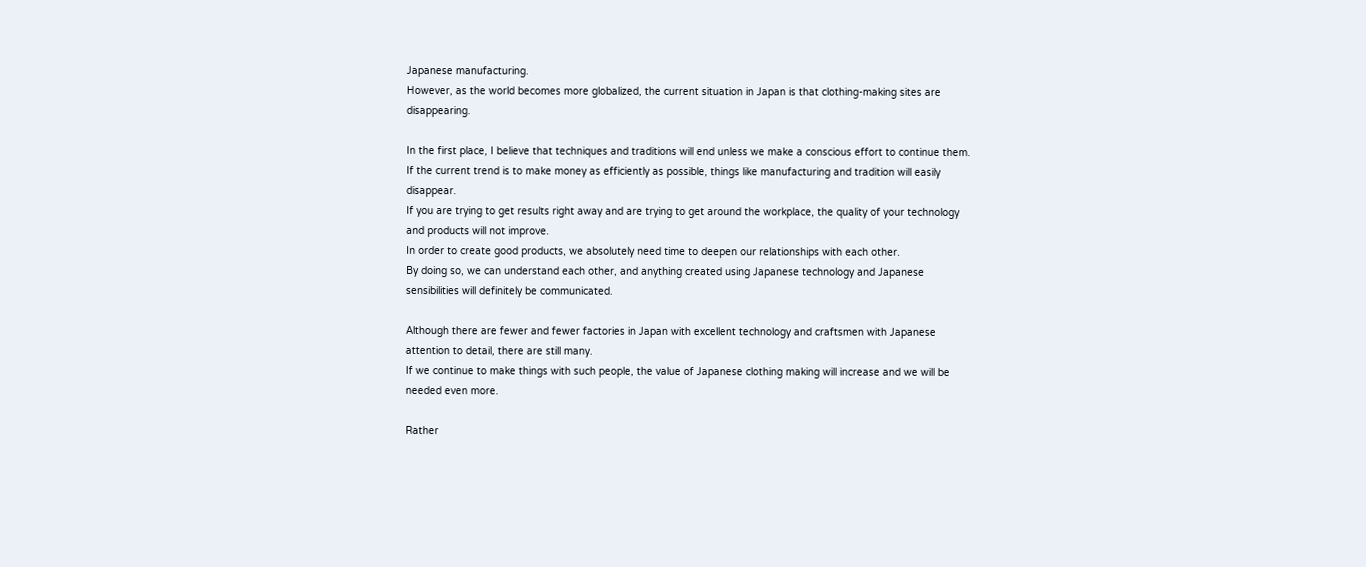Japanese manufacturing.
However, as the world becomes more globalized, the current situation in Japan is that clothing-making sites are disappearing.

In the first place, I believe that techniques and traditions will end unless we make a conscious effort to continue them.
If the current trend is to make money as efficiently as possible, things like manufacturing and tradition will easily disappear.
If you are trying to get results right away and are trying to get around the workplace, the quality of your technology and products will not improve.
In order to create good products, we absolutely need time to deepen our relationships with each other.
By doing so, we can understand each other, and anything created using Japanese technology and Japanese sensibilities will definitely be communicated.

Although there are fewer and fewer factories in Japan with excellent technology and craftsmen with Japanese attention to detail, there are still many.
If we continue to make things with such people, the value of Japanese clothing making will increase and we will be needed even more.

Rather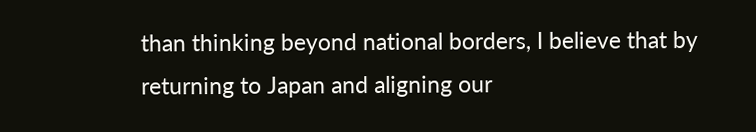than thinking beyond national borders, I believe that by returning to Japan and aligning our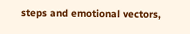steps and emotional vectors,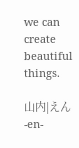we can create beautiful things.

山内|えん -en-